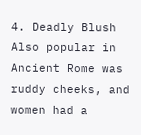4. Deadly Blush
Also popular in Ancient Rome was ruddy cheeks, and women had a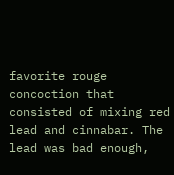favorite rouge concoction that consisted of mixing red lead and cinnabar. The lead was bad enough,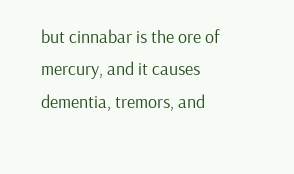but cinnabar is the ore of mercury, and it causes dementia, tremors, and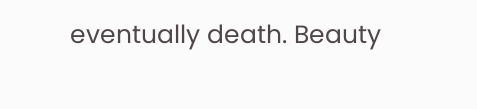eventually death. Beauty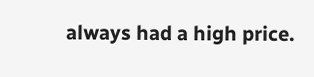always had a high price.